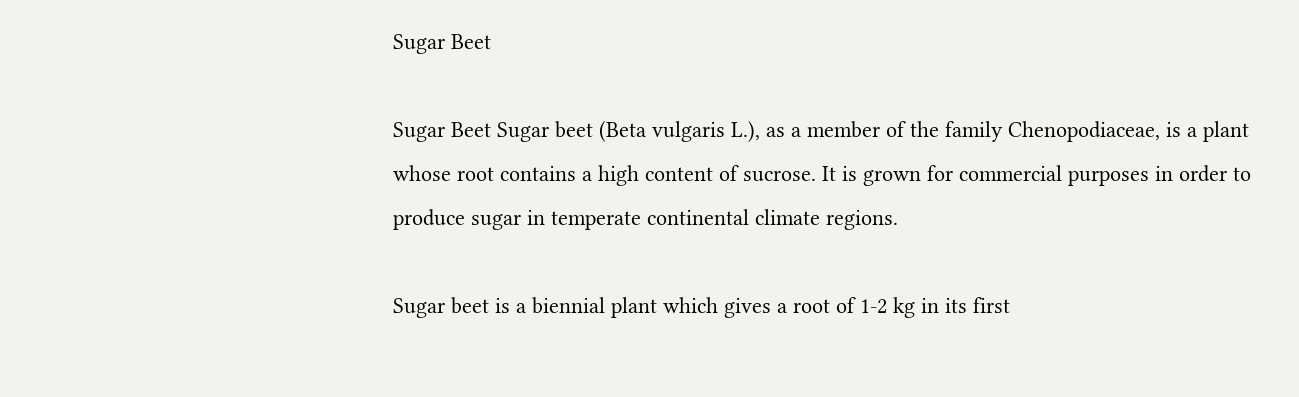Sugar Beet

Sugar Beet Sugar beet (Beta vulgaris L.), as a member of the family Chenopodiaceae, is a plant whose root contains a high content of sucrose. It is grown for commercial purposes in order to produce sugar in temperate continental climate regions.

Sugar beet is a biennial plant which gives a root of 1-2 kg in its first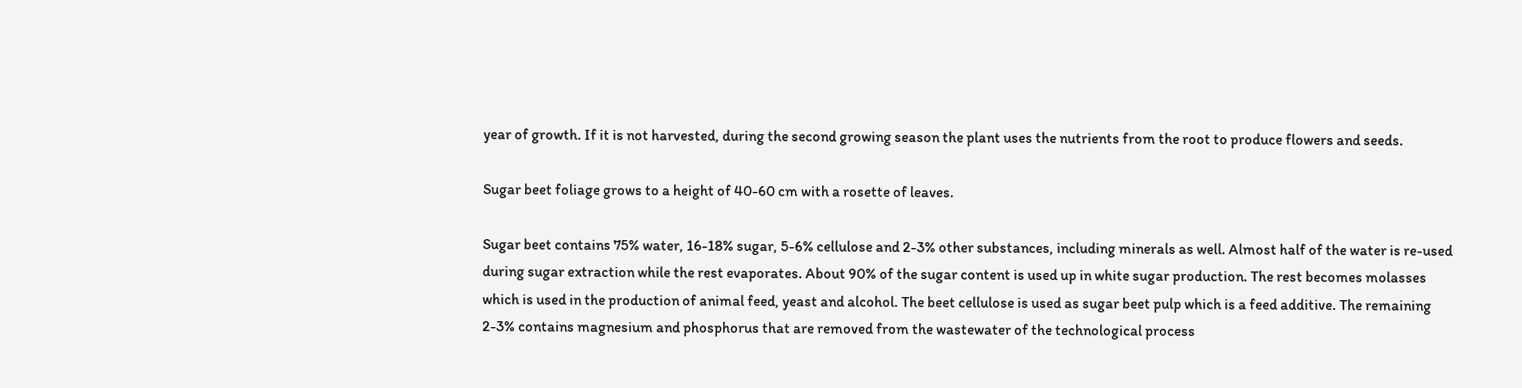year of growth. If it is not harvested, during the second growing season the plant uses the nutrients from the root to produce flowers and seeds.

Sugar beet foliage grows to a height of 40-60 cm with a rosette of leaves.

Sugar beet contains 75% water, 16-18% sugar, 5-6% cellulose and 2-3% other substances, including minerals as well. Almost half of the water is re-used during sugar extraction while the rest evaporates. About 90% of the sugar content is used up in white sugar production. The rest becomes molasses which is used in the production of animal feed, yeast and alcohol. The beet cellulose is used as sugar beet pulp which is a feed additive. The remaining 2-3% contains magnesium and phosphorus that are removed from the wastewater of the technological process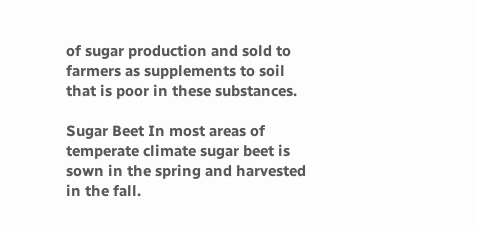of sugar production and sold to farmers as supplements to soil that is poor in these substances.

Sugar Beet In most areas of temperate climate sugar beet is sown in the spring and harvested in the fall.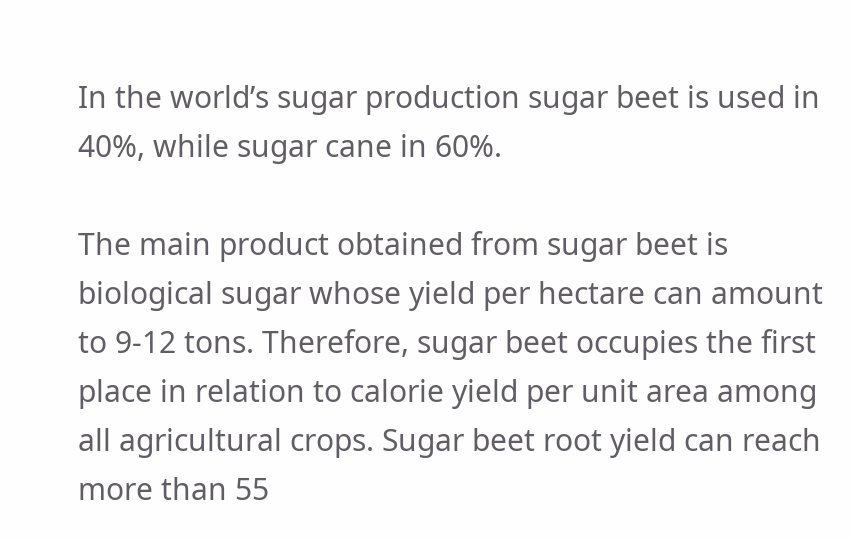In the world’s sugar production sugar beet is used in 40%, while sugar cane in 60%.

The main product obtained from sugar beet is biological sugar whose yield per hectare can amount to 9-12 tons. Therefore, sugar beet occupies the first place in relation to calorie yield per unit area among all agricultural crops. Sugar beet root yield can reach more than 55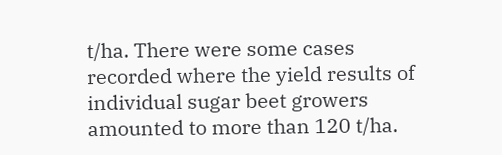t/ha. There were some cases recorded where the yield results of individual sugar beet growers amounted to more than 120 t/ha.